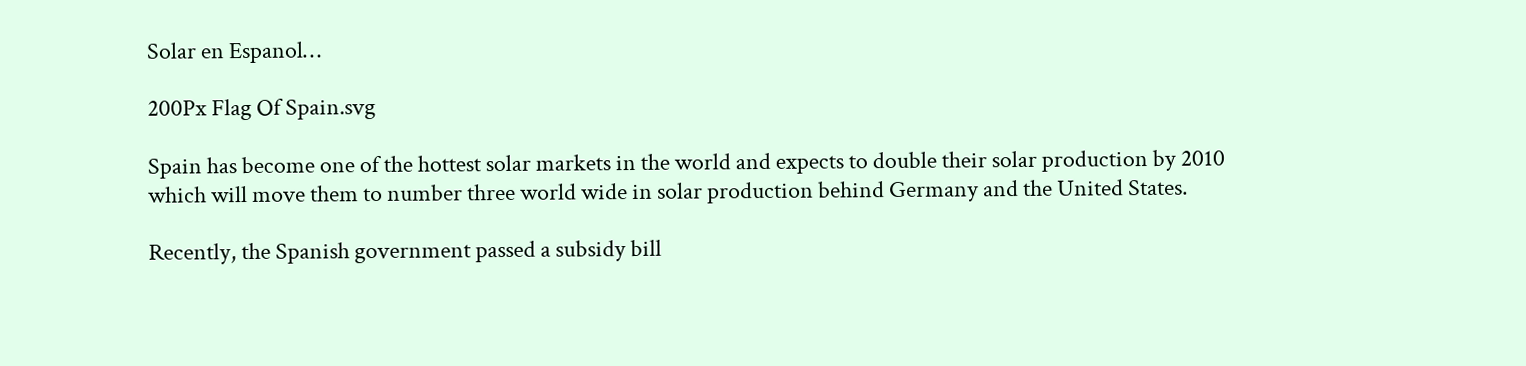Solar en Espanol…

200Px Flag Of Spain.svg

Spain has become one of the hottest solar markets in the world and expects to double their solar production by 2010 which will move them to number three world wide in solar production behind Germany and the United States.

Recently, the Spanish government passed a subsidy bill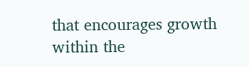that encourages growth within the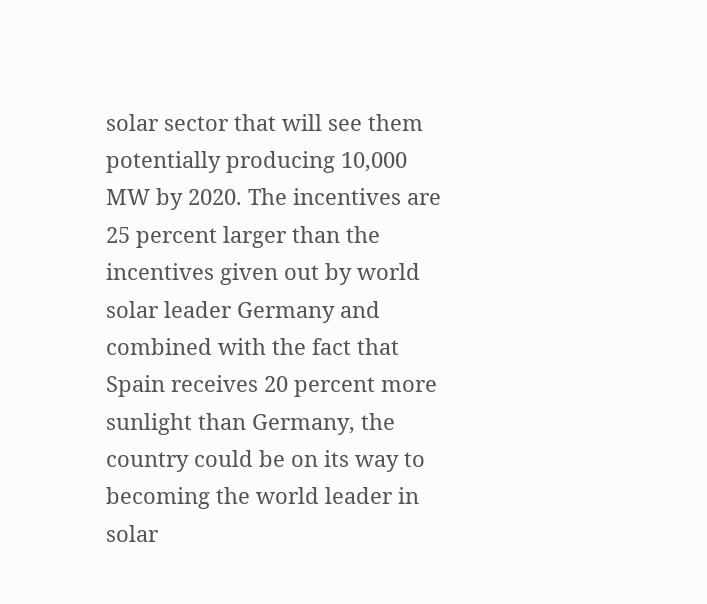solar sector that will see them potentially producing 10,000 MW by 2020. The incentives are 25 percent larger than the incentives given out by world solar leader Germany and combined with the fact that Spain receives 20 percent more sunlight than Germany, the country could be on its way to becoming the world leader in solar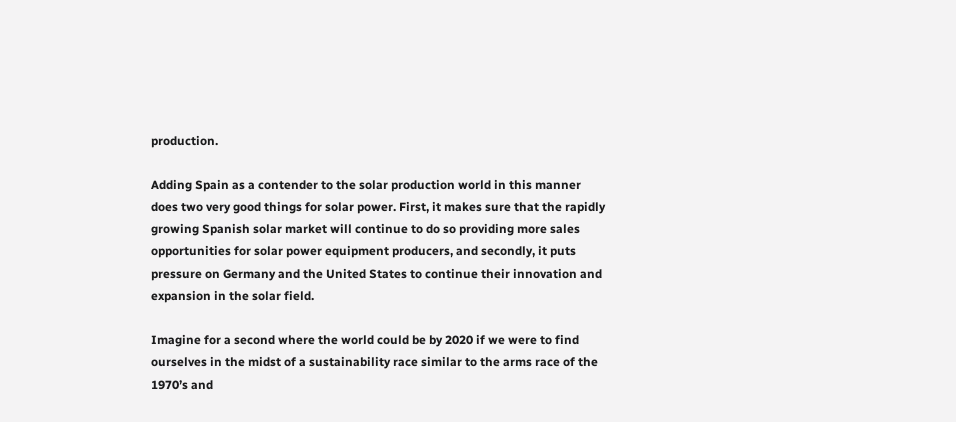production.

Adding Spain as a contender to the solar production world in this manner does two very good things for solar power. First, it makes sure that the rapidly growing Spanish solar market will continue to do so providing more sales opportunities for solar power equipment producers, and secondly, it puts pressure on Germany and the United States to continue their innovation and expansion in the solar field.

Imagine for a second where the world could be by 2020 if we were to find ourselves in the midst of a sustainability race similar to the arms race of the 1970’s and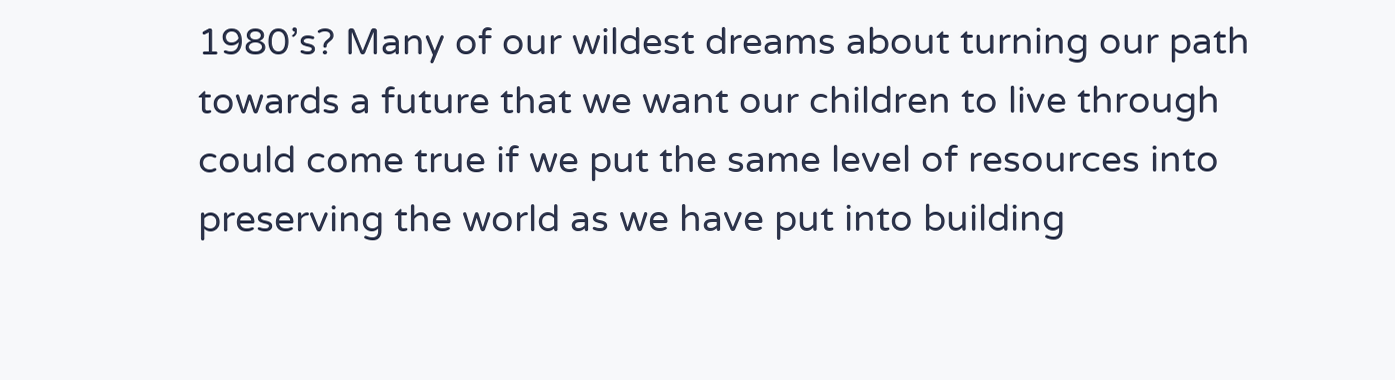1980’s? Many of our wildest dreams about turning our path towards a future that we want our children to live through could come true if we put the same level of resources into preserving the world as we have put into building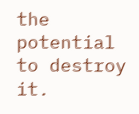the potential to destroy it.